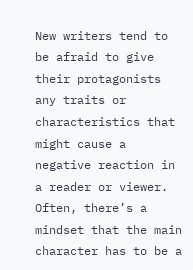New writers tend to be afraid to give their protagonists any traits or characteristics that might cause a negative reaction in a reader or viewer.  Often, there’s a mindset that the main character has to be a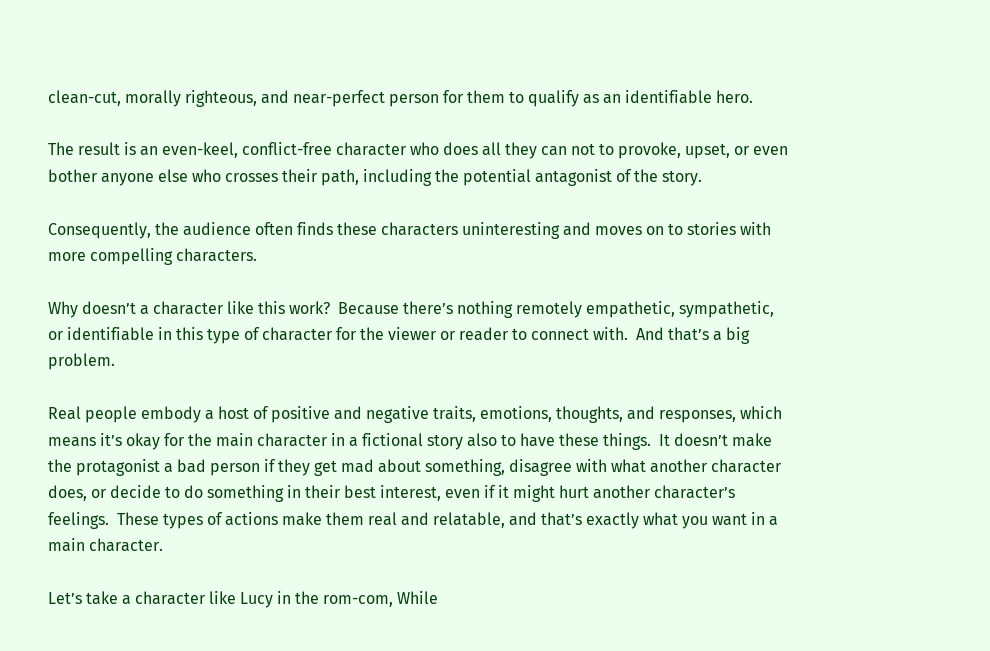clean-cut, morally righteous, and near-perfect person for them to qualify as an identifiable hero.

The result is an even-keel, conflict-free character who does all they can not to provoke, upset, or even bother anyone else who crosses their path, including the potential antagonist of the story.

Consequently, the audience often finds these characters uninteresting and moves on to stories with more compelling characters.

Why doesn’t a character like this work?  Because there’s nothing remotely empathetic, sympathetic, or identifiable in this type of character for the viewer or reader to connect with.  And that’s a big problem.

Real people embody a host of positive and negative traits, emotions, thoughts, and responses, which means it’s okay for the main character in a fictional story also to have these things.  It doesn’t make the protagonist a bad person if they get mad about something, disagree with what another character does, or decide to do something in their best interest, even if it might hurt another character’s feelings.  These types of actions make them real and relatable, and that’s exactly what you want in a main character.

Let’s take a character like Lucy in the rom-com, While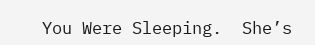You Were Sleeping.  She’s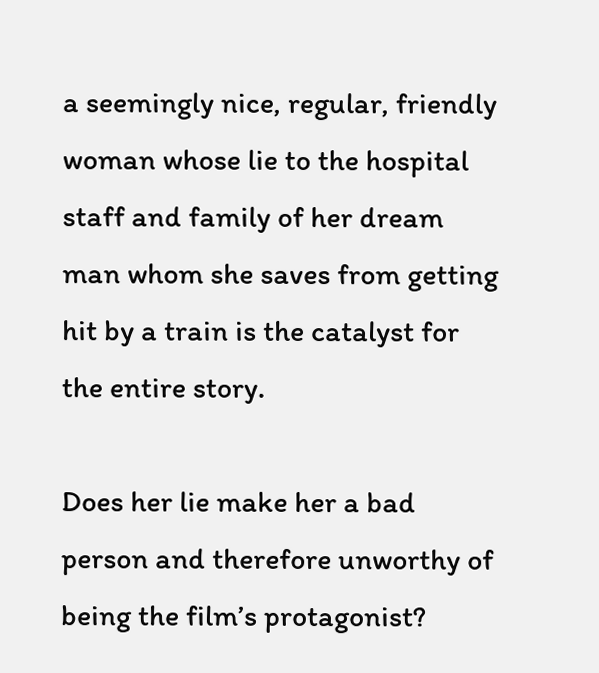a seemingly nice, regular, friendly woman whose lie to the hospital staff and family of her dream man whom she saves from getting hit by a train is the catalyst for the entire story.

Does her lie make her a bad person and therefore unworthy of being the film’s protagonist?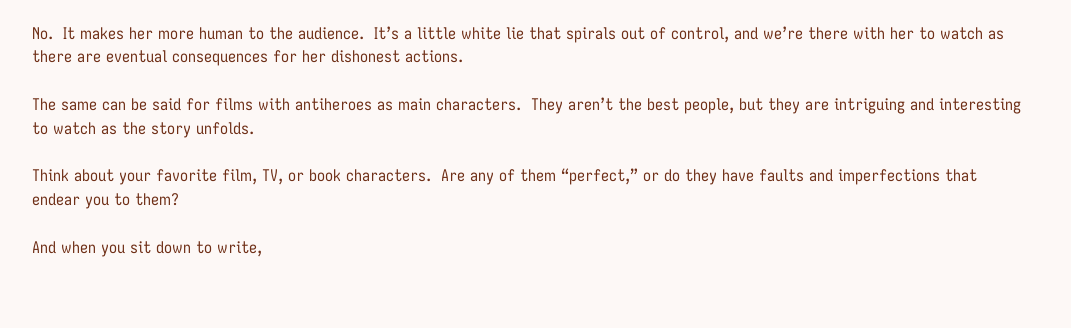No.  It makes her more human to the audience.  It’s a little white lie that spirals out of control, and we’re there with her to watch as there are eventual consequences for her dishonest actions.

The same can be said for films with antiheroes as main characters.  They aren’t the best people, but they are intriguing and interesting to watch as the story unfolds.

Think about your favorite film, TV, or book characters.  Are any of them “perfect,” or do they have faults and imperfections that endear you to them?

And when you sit down to write,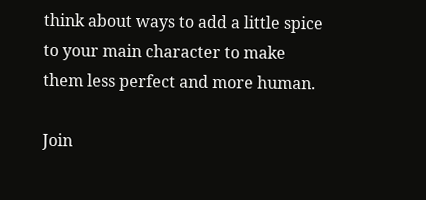think about ways to add a little spice to your main character to make them less perfect and more human.

Join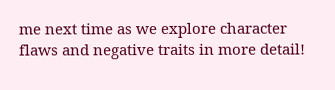me next time as we explore character flaws and negative traits in more detail!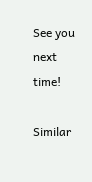See you next time!

Similar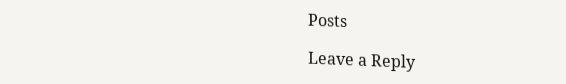Posts

Leave a Reply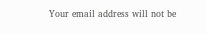Your email address will not be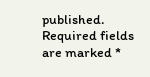published. Required fields are marked *